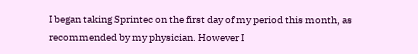I began taking Sprintec on the first day of my period this month, as recommended by my physician. However I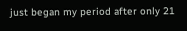just began my period after only 21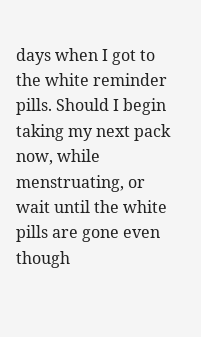days when I got to the white reminder pills. Should I begin taking my next pack now, while menstruating, or wait until the white pills are gone even though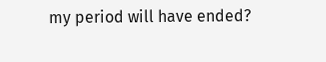my period will have ended?